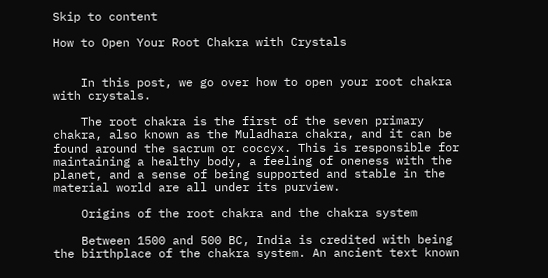Skip to content

How to Open Your Root Chakra with Crystals


    In this post, we go over how to open your root chakra with crystals.

    The root chakra is the first of the seven primary chakra, also known as the Muladhara chakra, and it can be found around the sacrum or coccyx. This is responsible for maintaining a healthy body, a feeling of oneness with the planet, and a sense of being supported and stable in the material world are all under its purview.

    Origins of the root chakra and the chakra system

    Between 1500 and 500 BC, India is credited with being the birthplace of the chakra system. An ancient text known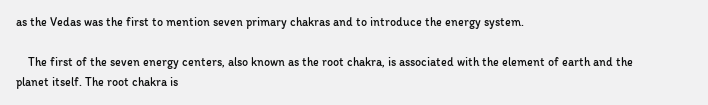as the Vedas was the first to mention seven primary chakras and to introduce the energy system.

    The first of the seven energy centers, also known as the root chakra, is associated with the element of earth and the planet itself. The root chakra is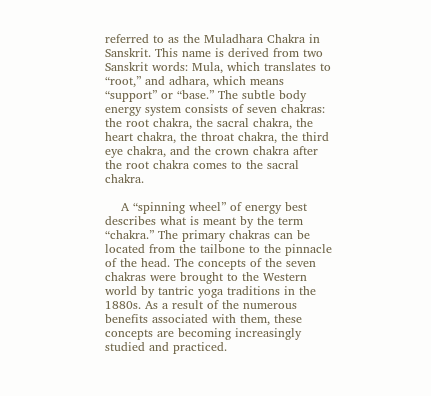referred to as the Muladhara Chakra in Sanskrit. This name is derived from two Sanskrit words: Mula, which translates to “root,” and adhara, which means “support” or “base.” The subtle body energy system consists of seven chakras: the root chakra, the sacral chakra, the heart chakra, the throat chakra, the third eye chakra, and the crown chakra after the root chakra comes to the sacral chakra.

    A “spinning wheel” of energy best describes what is meant by the term “chakra.” The primary chakras can be located from the tailbone to the pinnacle of the head. The concepts of the seven chakras were brought to the Western world by tantric yoga traditions in the 1880s. As a result of the numerous benefits associated with them, these concepts are becoming increasingly studied and practiced.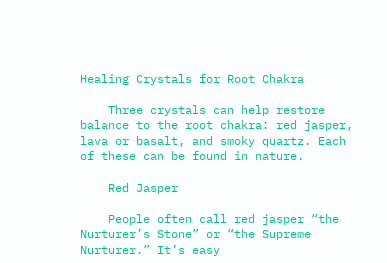Healing Crystals for Root Chakra

    Three crystals can help restore balance to the root chakra: red jasper, lava or basalt, and smoky quartz. Each of these can be found in nature.

    Red Jasper

    People often call red jasper “the Nurturer’s Stone” or “the Supreme Nurturer.” It’s easy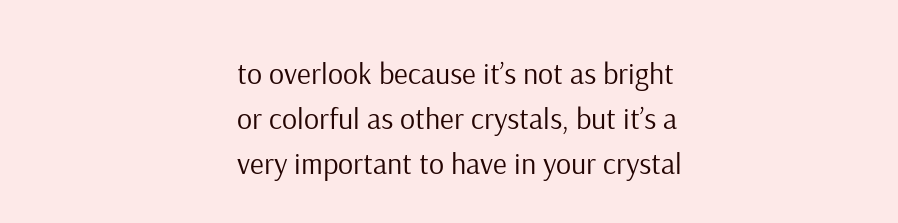to overlook because it’s not as bright or colorful as other crystals, but it’s a very important to have in your crystal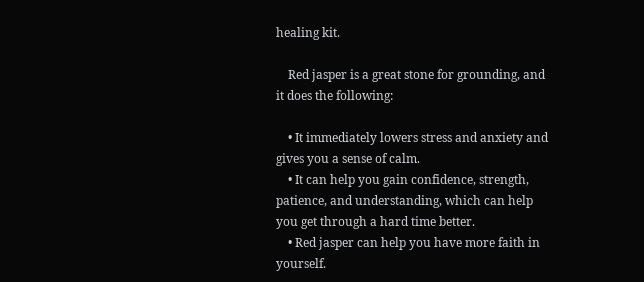healing kit.

    Red jasper is a great stone for grounding, and it does the following:

    • It immediately lowers stress and anxiety and gives you a sense of calm.
    • It can help you gain confidence, strength, patience, and understanding, which can help you get through a hard time better.
    • Red jasper can help you have more faith in yourself.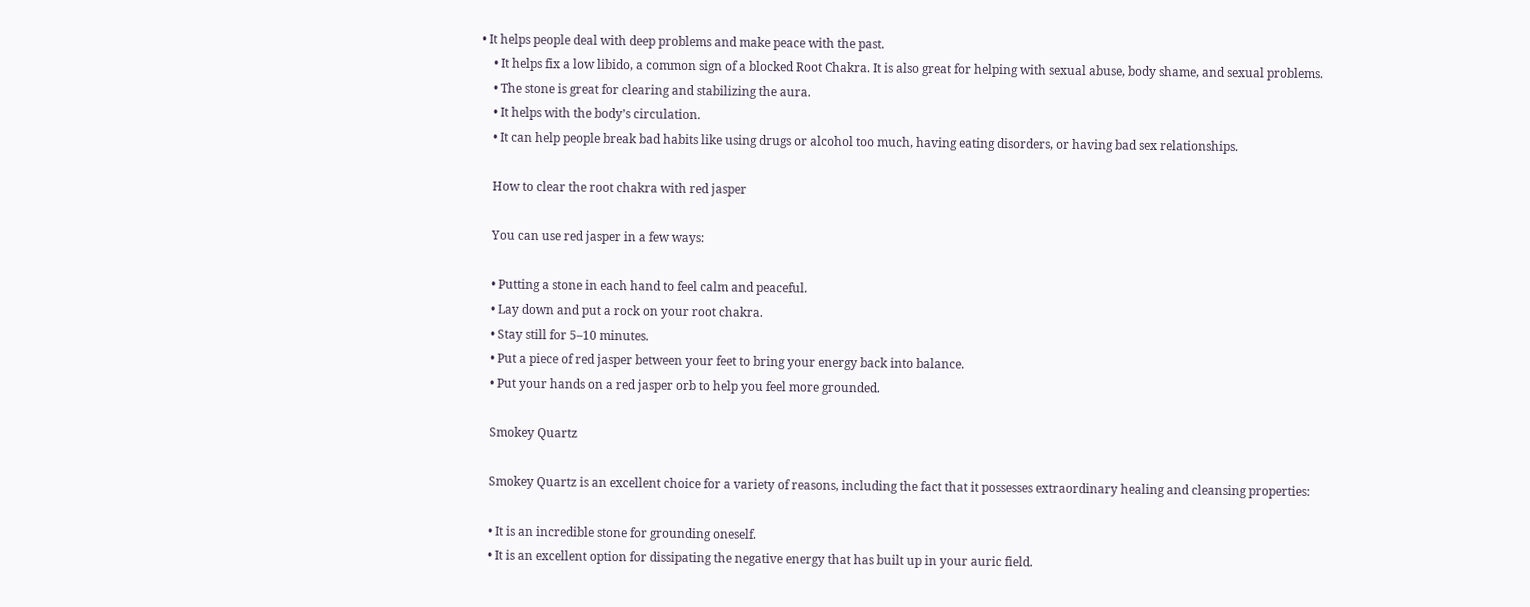• It helps people deal with deep problems and make peace with the past.
    • It helps fix a low libido, a common sign of a blocked Root Chakra. It is also great for helping with sexual abuse, body shame, and sexual problems.
    • The stone is great for clearing and stabilizing the aura.
    • It helps with the body’s circulation.
    • It can help people break bad habits like using drugs or alcohol too much, having eating disorders, or having bad sex relationships.

    How to clear the root chakra with red jasper

    You can use red jasper in a few ways:

    • Putting a stone in each hand to feel calm and peaceful.
    • Lay down and put a rock on your root chakra.
    • Stay still for 5–10 minutes.
    • Put a piece of red jasper between your feet to bring your energy back into balance.
    • Put your hands on a red jasper orb to help you feel more grounded.

    Smokey Quartz

    Smokey Quartz is an excellent choice for a variety of reasons, including the fact that it possesses extraordinary healing and cleansing properties:

    • It is an incredible stone for grounding oneself.
    • It is an excellent option for dissipating the negative energy that has built up in your auric field.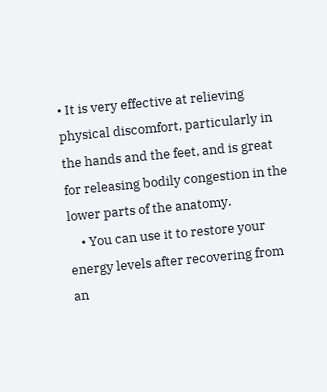• It is very effective at relieving physical discomfort, particularly in the hands and the feet, and is great for releasing bodily congestion in the lower parts of the anatomy.
    • You can use it to restore your energy levels after recovering from an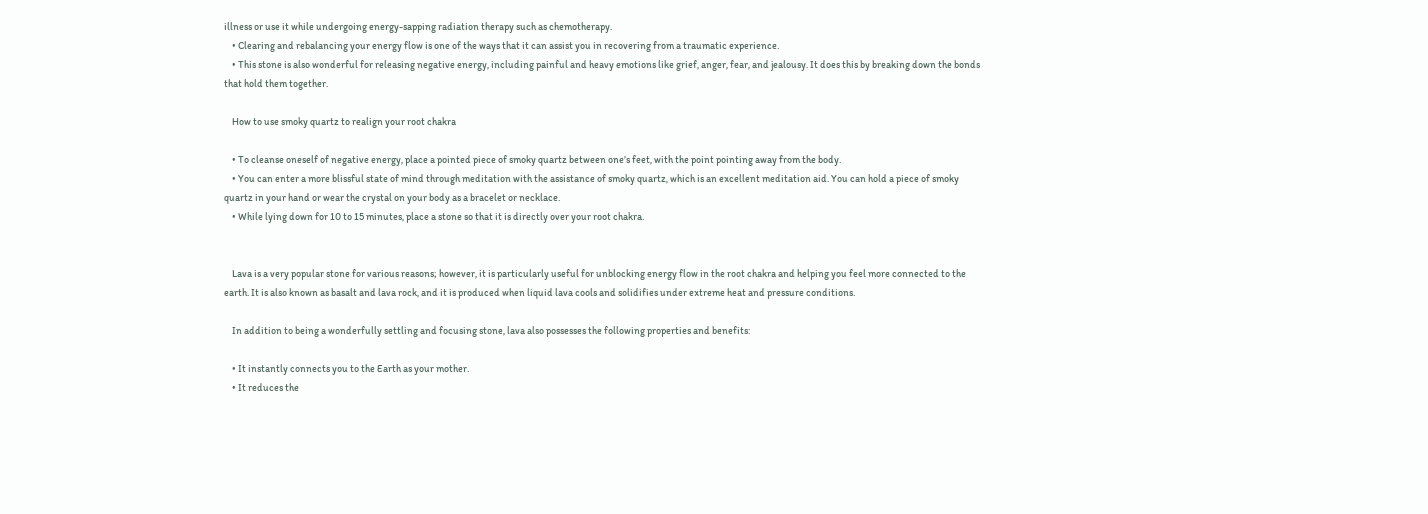illness or use it while undergoing energy-sapping radiation therapy such as chemotherapy.
    • Clearing and rebalancing your energy flow is one of the ways that it can assist you in recovering from a traumatic experience.
    • This stone is also wonderful for releasing negative energy, including painful and heavy emotions like grief, anger, fear, and jealousy. It does this by breaking down the bonds that hold them together.

    How to use smoky quartz to realign your root chakra

    • To cleanse oneself of negative energy, place a pointed piece of smoky quartz between one’s feet, with the point pointing away from the body.
    • You can enter a more blissful state of mind through meditation with the assistance of smoky quartz, which is an excellent meditation aid. You can hold a piece of smoky quartz in your hand or wear the crystal on your body as a bracelet or necklace.
    • While lying down for 10 to 15 minutes, place a stone so that it is directly over your root chakra.


    Lava is a very popular stone for various reasons; however, it is particularly useful for unblocking energy flow in the root chakra and helping you feel more connected to the earth. It is also known as basalt and lava rock, and it is produced when liquid lava cools and solidifies under extreme heat and pressure conditions.

    In addition to being a wonderfully settling and focusing stone, lava also possesses the following properties and benefits:

    • It instantly connects you to the Earth as your mother.
    • It reduces the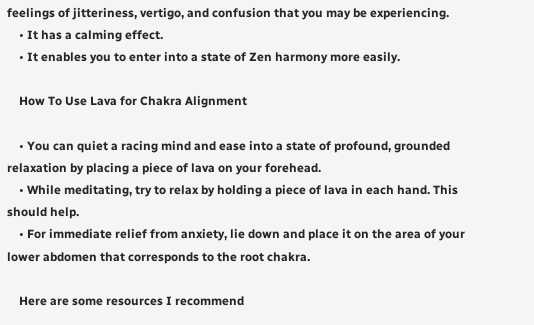feelings of jitteriness, vertigo, and confusion that you may be experiencing.
    • It has a calming effect.
    • It enables you to enter into a state of Zen harmony more easily.

    How To Use Lava for Chakra Alignment

    • You can quiet a racing mind and ease into a state of profound, grounded relaxation by placing a piece of lava on your forehead.
    • While meditating, try to relax by holding a piece of lava in each hand. This should help.
    • For immediate relief from anxiety, lie down and place it on the area of your lower abdomen that corresponds to the root chakra.

    Here are some resources I recommend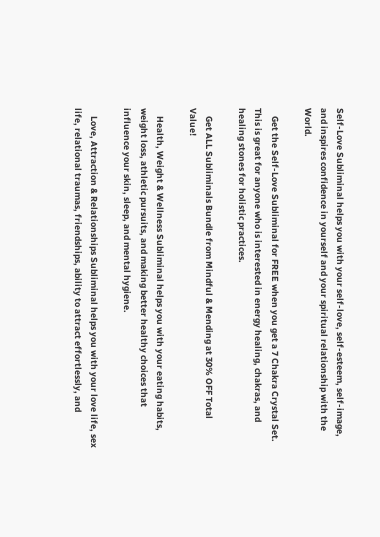Self-Love Subliminal helps you with your self-love, self-esteem, self-image, and inspires confidence in yourself and your spiritual relationship with the World.

    Get the Self-Love Subliminal for FREE when you get a 7 Chakra Crystal Set. This is great for anyone who is interested in energy healing, chakras, and healing stones for holistic practices.

    Get ALL Subliminals Bundle from Mindful & Mending at 30% OFF Total Value!

    Health, Weight & Wellness Subliminal helps you with your eating habits, weight loss, athletic pursuits, and making better healthy choices that influence your skin, sleep, and mental hygiene.

    Love, Attraction & Relationships Subliminal helps you with your love life, sex life, relational traumas, friendships, ability to attract effortlessly, and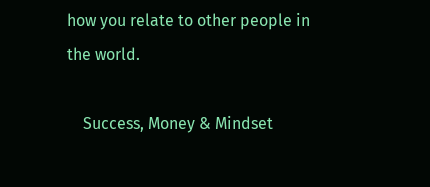how you relate to other people in the world.

    Success, Money & Mindset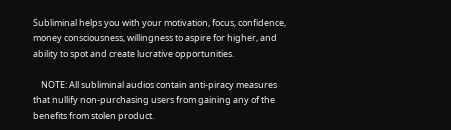Subliminal helps you with your motivation, focus, confidence, money consciousness, willingness to aspire for higher, and ability to spot and create lucrative opportunities.

    NOTE: All subliminal audios contain anti-piracy measures that nullify non-purchasing users from gaining any of the benefits from stolen product.